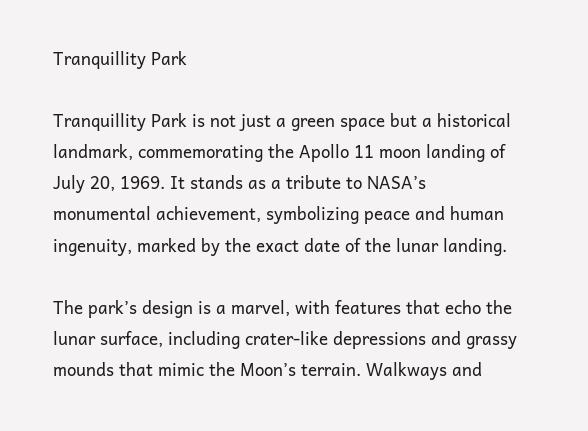Tranquillity Park

Tranquillity Park is not just a green space but a historical landmark, commemorating the Apollo 11 moon landing of July 20, 1969. It stands as a tribute to NASA’s monumental achievement, symbolizing peace and human ingenuity, marked by the exact date of the lunar landing.

The park’s design is a marvel, with features that echo the lunar surface, including crater-like depressions and grassy mounds that mimic the Moon’s terrain. Walkways and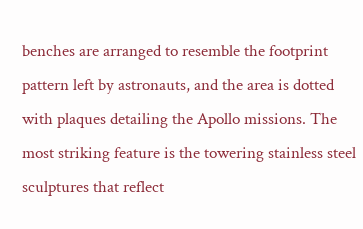benches are arranged to resemble the footprint pattern left by astronauts, and the area is dotted with plaques detailing the Apollo missions. The most striking feature is the towering stainless steel sculptures that reflect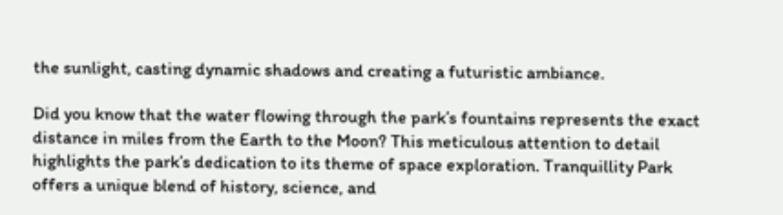the sunlight, casting dynamic shadows and creating a futuristic ambiance.

Did you know that the water flowing through the park’s fountains represents the exact distance in miles from the Earth to the Moon? This meticulous attention to detail highlights the park’s dedication to its theme of space exploration. Tranquillity Park offers a unique blend of history, science, and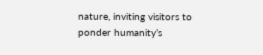nature, inviting visitors to ponder humanity’s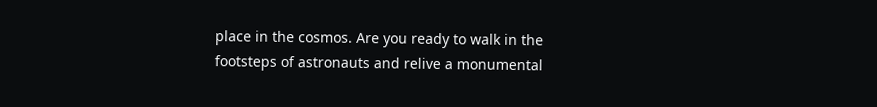place in the cosmos. Are you ready to walk in the footsteps of astronauts and relive a monumental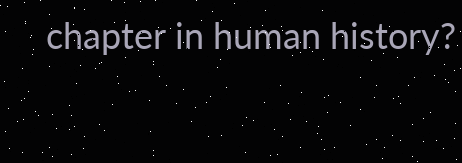chapter in human history?